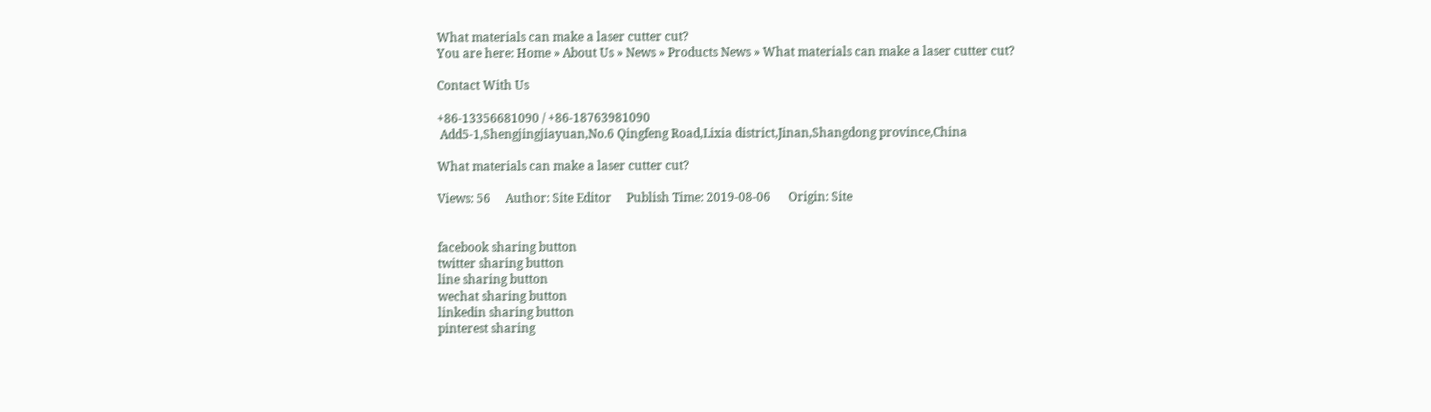What materials can make a laser cutter cut?
You are here: Home » About Us » News » Products News » What materials can make a laser cutter cut?

Contact With Us

+86-13356681090 / +86-18763981090
 Add5-1,Shengjingjiayuan,No.6 Qingfeng Road,Lixia district,Jinan,Shangdong province,China

What materials can make a laser cutter cut?

Views: 56     Author: Site Editor     Publish Time: 2019-08-06      Origin: Site


facebook sharing button
twitter sharing button
line sharing button
wechat sharing button
linkedin sharing button
pinterest sharing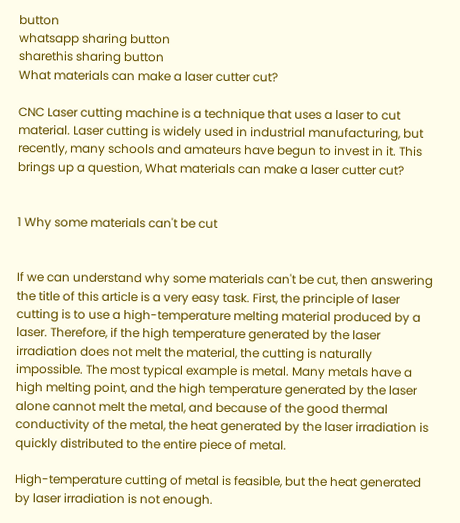button
whatsapp sharing button
sharethis sharing button
What materials can make a laser cutter cut?

CNC Laser cutting machine is a technique that uses a laser to cut material. Laser cutting is widely used in industrial manufacturing, but recently, many schools and amateurs have begun to invest in it. This brings up a question, What materials can make a laser cutter cut?


1 Why some materials can't be cut


If we can understand why some materials can't be cut, then answering the title of this article is a very easy task. First, the principle of laser cutting is to use a high-temperature melting material produced by a laser. Therefore, if the high temperature generated by the laser irradiation does not melt the material, the cutting is naturally impossible. The most typical example is metal. Many metals have a high melting point, and the high temperature generated by the laser alone cannot melt the metal, and because of the good thermal conductivity of the metal, the heat generated by the laser irradiation is quickly distributed to the entire piece of metal.

High-temperature cutting of metal is feasible, but the heat generated by laser irradiation is not enough.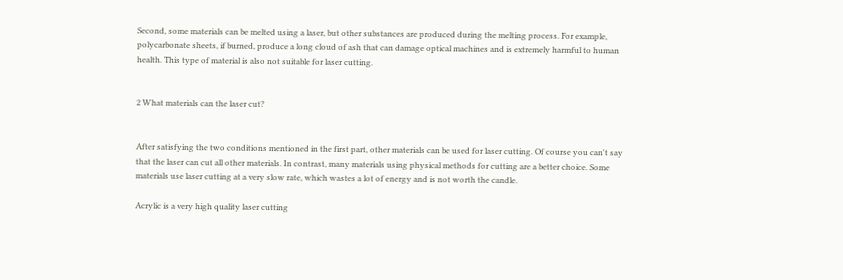Second, some materials can be melted using a laser, but other substances are produced during the melting process. For example, polycarbonate sheets, if burned, produce a long cloud of ash that can damage optical machines and is extremely harmful to human health. This type of material is also not suitable for laser cutting.


2 What materials can the laser cut?


After satisfying the two conditions mentioned in the first part, other materials can be used for laser cutting. Of course you can't say that the laser can cut all other materials. In contrast, many materials using physical methods for cutting are a better choice. Some materials use laser cutting at a very slow rate, which wastes a lot of energy and is not worth the candle.

Acrylic is a very high quality laser cutting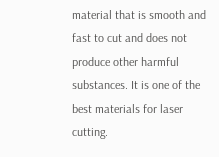material that is smooth and fast to cut and does not produce other harmful substances. It is one of the best materials for laser cutting.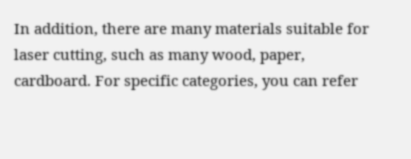In addition, there are many materials suitable for laser cutting, such as many wood, paper, cardboard. For specific categories, you can refer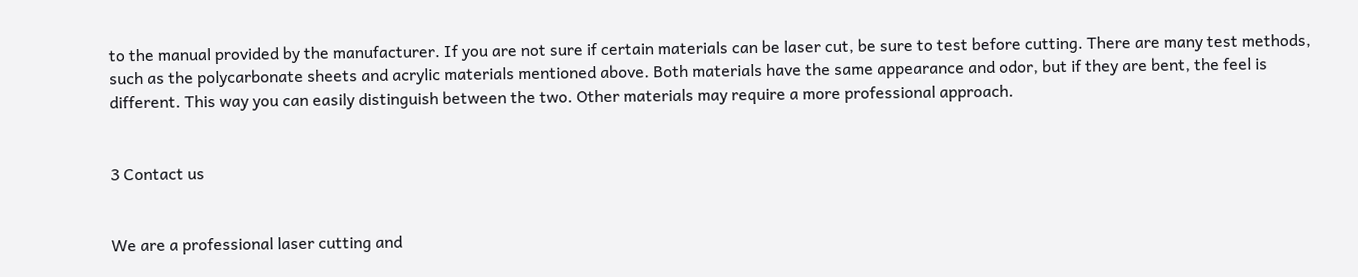to the manual provided by the manufacturer. If you are not sure if certain materials can be laser cut, be sure to test before cutting. There are many test methods, such as the polycarbonate sheets and acrylic materials mentioned above. Both materials have the same appearance and odor, but if they are bent, the feel is different. This way you can easily distinguish between the two. Other materials may require a more professional approach.


3 Contact us


We are a professional laser cutting and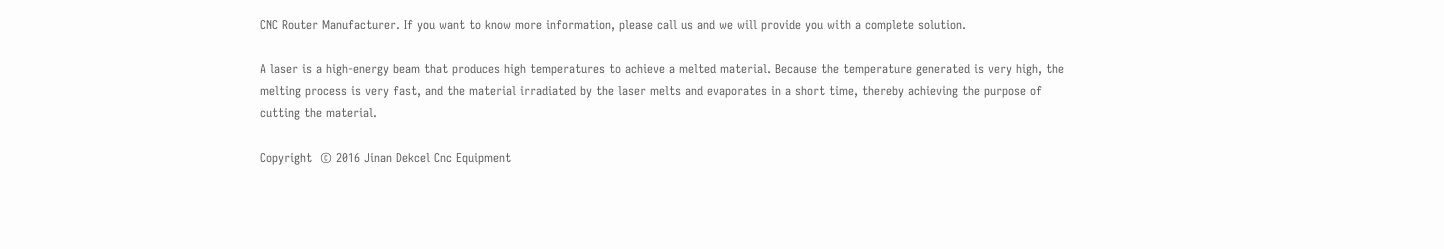CNC Router Manufacturer. If you want to know more information, please call us and we will provide you with a complete solution.

A laser is a high-energy beam that produces high temperatures to achieve a melted material. Because the temperature generated is very high, the melting process is very fast, and the material irradiated by the laser melts and evaporates in a short time, thereby achieving the purpose of cutting the material.

Copyright  © 2016 Jinan Dekcel Cnc Equipment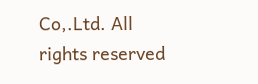Co,.Ltd. All rights reserved